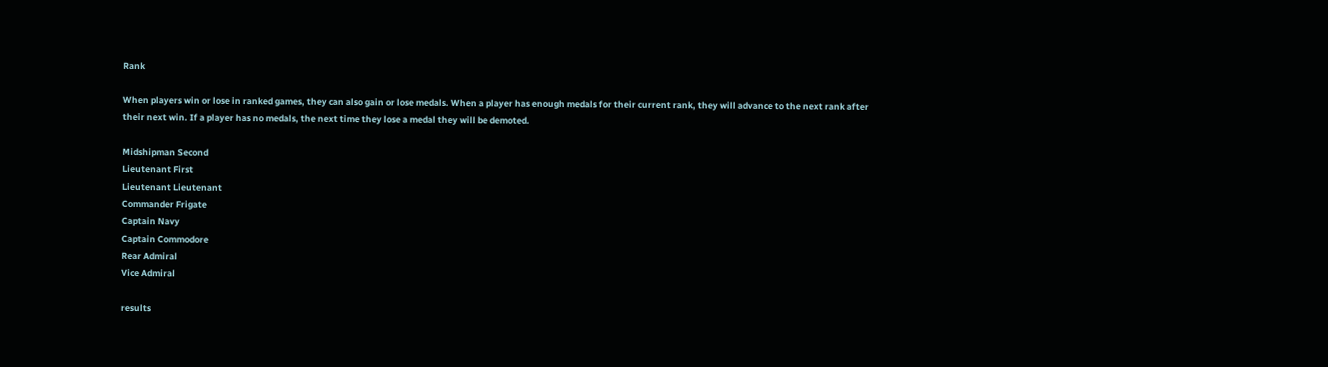Rank

When players win or lose in ranked games, they can also gain or lose medals. When a player has enough medals for their current rank, they will advance to the next rank after their next win. If a player has no medals, the next time they lose a medal they will be demoted.

Midshipman Second
Lieutenant First
Lieutenant Lieutenant
Commander Frigate
Captain Navy
Captain Commodore
Rear Admiral
Vice Admiral

results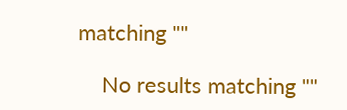matching ""

    No results matching ""